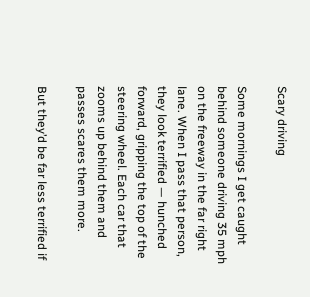Scary driving

Some mornings I get caught behind someone driving 35 mph on the freeway in the far right lane. When I pass that person, they look terrified — hunched forward, gripping the top of the steering wheel. Each car that zooms up behind them and passes scares them more.

But they’d be far less terrified if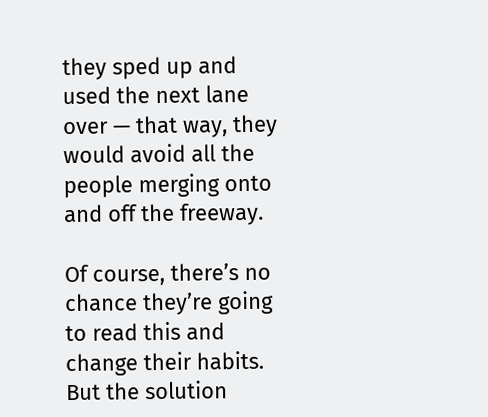they sped up and used the next lane over — that way, they would avoid all the people merging onto and off the freeway.

Of course, there’s no chance they’re going to read this and change their habits. But the solution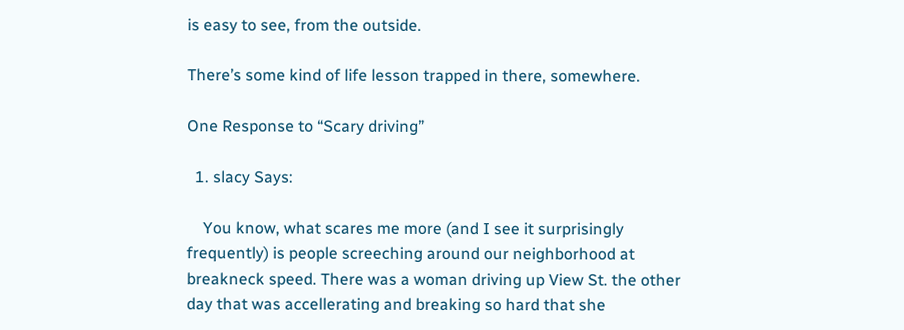is easy to see, from the outside.

There’s some kind of life lesson trapped in there, somewhere.

One Response to “Scary driving”

  1. slacy Says:

    You know, what scares me more (and I see it surprisingly frequently) is people screeching around our neighborhood at breakneck speed. There was a woman driving up View St. the other day that was accellerating and breaking so hard that she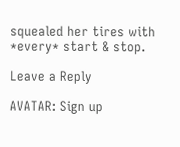squealed her tires with *every* start & stop.

Leave a Reply

AVATAR: Sign up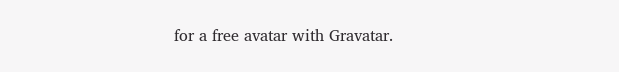for a free avatar with Gravatar.